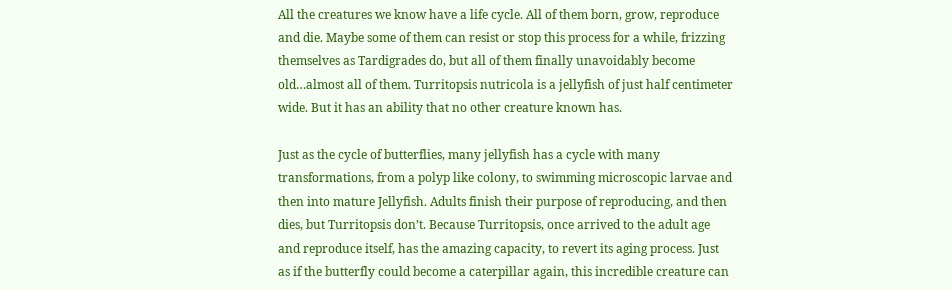All the creatures we know have a life cycle. All of them born, grow, reproduce and die. Maybe some of them can resist or stop this process for a while, frizzing themselves as Tardigrades do, but all of them finally unavoidably become old…almost all of them. Turritopsis nutricola is a jellyfish of just half centimeter wide. But it has an ability that no other creature known has.

Just as the cycle of butterflies, many jellyfish has a cycle with many transformations, from a polyp like colony, to swimming microscopic larvae and then into mature Jellyfish. Adults finish their purpose of reproducing, and then dies, but Turritopsis don’t. Because Turritopsis, once arrived to the adult age and reproduce itself, has the amazing capacity, to revert its aging process. Just as if the butterfly could become a caterpillar again, this incredible creature can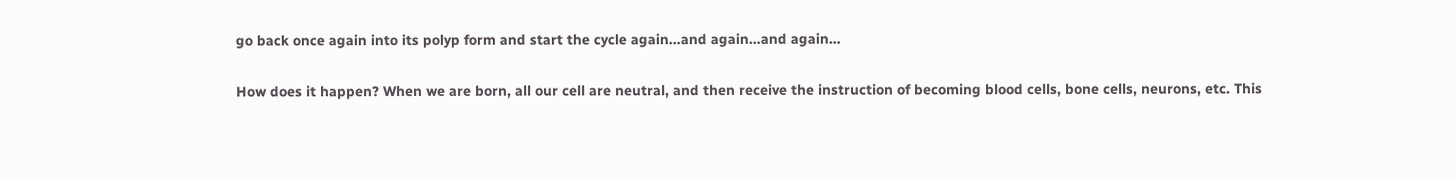go back once again into its polyp form and start the cycle again…and again…and again…

How does it happen? When we are born, all our cell are neutral, and then receive the instruction of becoming blood cells, bone cells, neurons, etc. This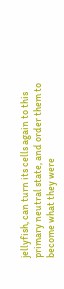jellyfish, can turn its cells again to this primary neutral state, and order them to become what they were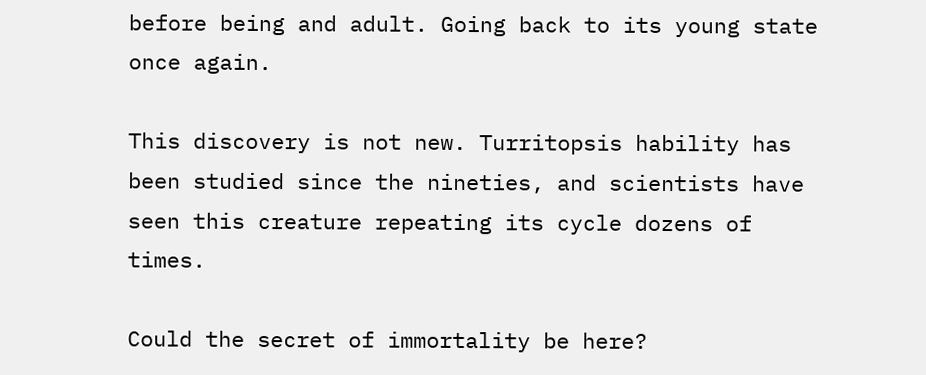before being and adult. Going back to its young state once again.

This discovery is not new. Turritopsis hability has been studied since the nineties, and scientists have seen this creature repeating its cycle dozens of times.

Could the secret of immortality be here?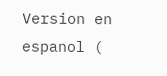Version en espanol (